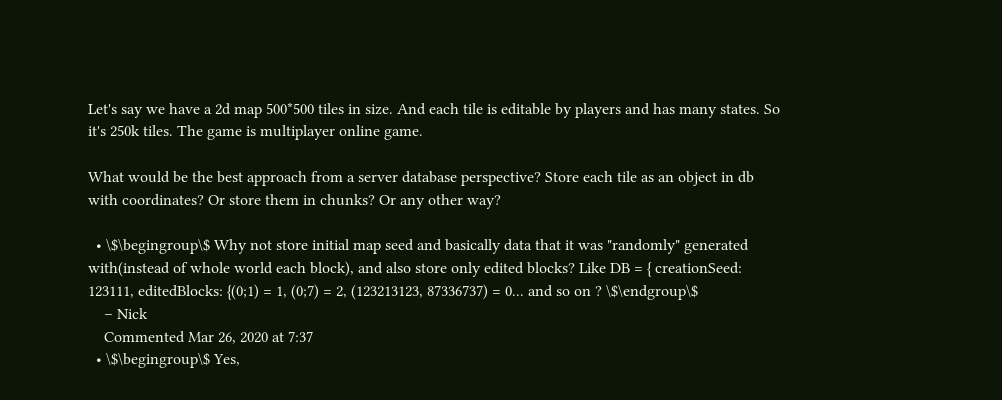Let's say we have a 2d map 500*500 tiles in size. And each tile is editable by players and has many states. So it's 250k tiles. The game is multiplayer online game.

What would be the best approach from a server database perspective? Store each tile as an object in db with coordinates? Or store them in chunks? Or any other way?

  • \$\begingroup\$ Why not store initial map seed and basically data that it was "randomly" generated with(instead of whole world each block), and also store only edited blocks? Like DB = { creationSeed: 123111, editedBlocks: {(0;1) = 1, (0;7) = 2, (123213123, 87336737) = 0... and so on ? \$\endgroup\$
    – Nick
    Commented Mar 26, 2020 at 7:37
  • \$\begingroup\$ Yes,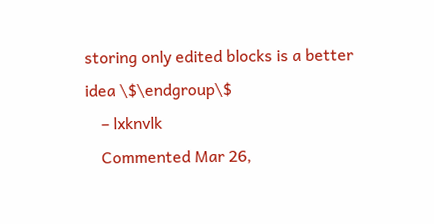storing only edited blocks is a better idea \$\endgroup\$
    – lxknvlk
    Commented Mar 26,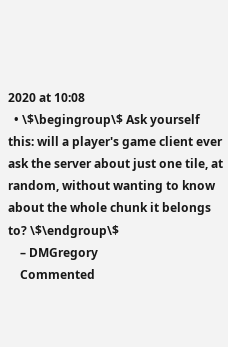2020 at 10:08
  • \$\begingroup\$ Ask yourself this: will a player's game client ever ask the server about just one tile, at random, without wanting to know about the whole chunk it belongs to? \$\endgroup\$
    – DMGregory
    Commented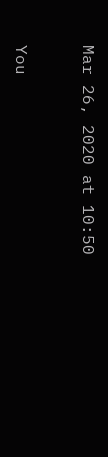Mar 26, 2020 at 10:50


You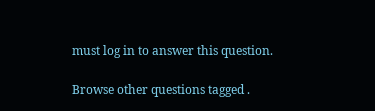must log in to answer this question.

Browse other questions tagged .